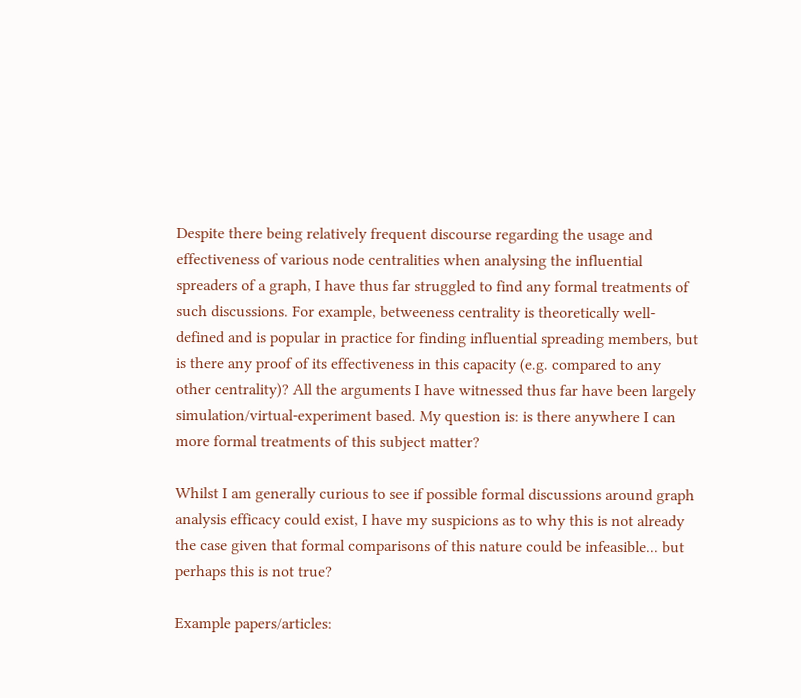Despite there being relatively frequent discourse regarding the usage and effectiveness of various node centralities when analysing the influential spreaders of a graph, I have thus far struggled to find any formal treatments of such discussions. For example, betweeness centrality is theoretically well-defined and is popular in practice for finding influential spreading members, but is there any proof of its effectiveness in this capacity (e.g. compared to any other centrality)? All the arguments I have witnessed thus far have been largely simulation/virtual-experiment based. My question is: is there anywhere I can more formal treatments of this subject matter?

Whilst I am generally curious to see if possible formal discussions around graph analysis efficacy could exist, I have my suspicions as to why this is not already the case given that formal comparisons of this nature could be infeasible... but perhaps this is not true?

Example papers/articles: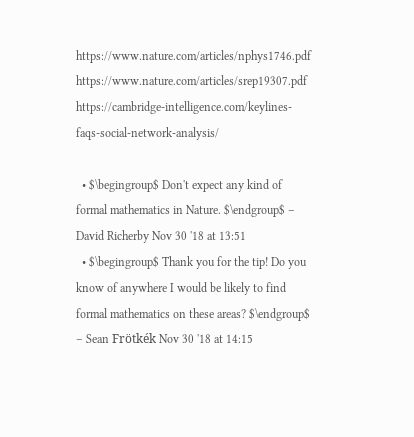https://www.nature.com/articles/nphys1746.pdf https://www.nature.com/articles/srep19307.pdf https://cambridge-intelligence.com/keylines-faqs-social-network-analysis/

  • $\begingroup$ Don't expect any kind of formal mathematics in Nature. $\endgroup$ – David Richerby Nov 30 '18 at 13:51
  • $\begingroup$ Thank you for the tip! Do you know of anywhere I would be likely to find formal mathematics on these areas? $\endgroup$ – Sean Frötkék Nov 30 '18 at 14:15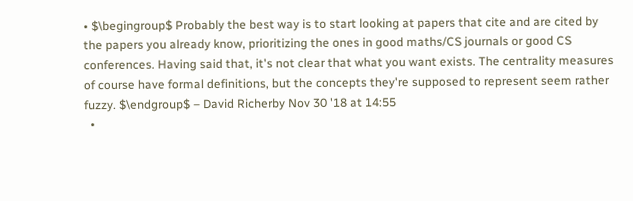• $\begingroup$ Probably the best way is to start looking at papers that cite and are cited by the papers you already know, prioritizing the ones in good maths/CS journals or good CS conferences. Having said that, it's not clear that what you want exists. The centrality measures of course have formal definitions, but the concepts they're supposed to represent seem rather fuzzy. $\endgroup$ – David Richerby Nov 30 '18 at 14:55
  •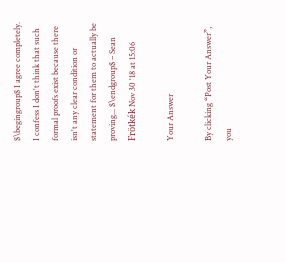$\begingroup$ I agree completely. I confess I don't think that such formal proofs exist because there isn't any clear condition or statement for them to actually be proving... $\endgroup$ – Sean Frötkék Nov 30 '18 at 15:06

Your Answer

By clicking “Post Your Answer”, you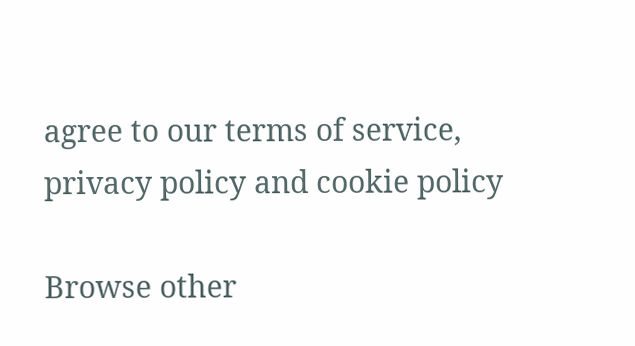agree to our terms of service, privacy policy and cookie policy

Browse other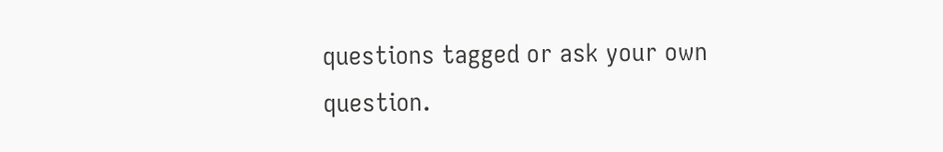questions tagged or ask your own question.